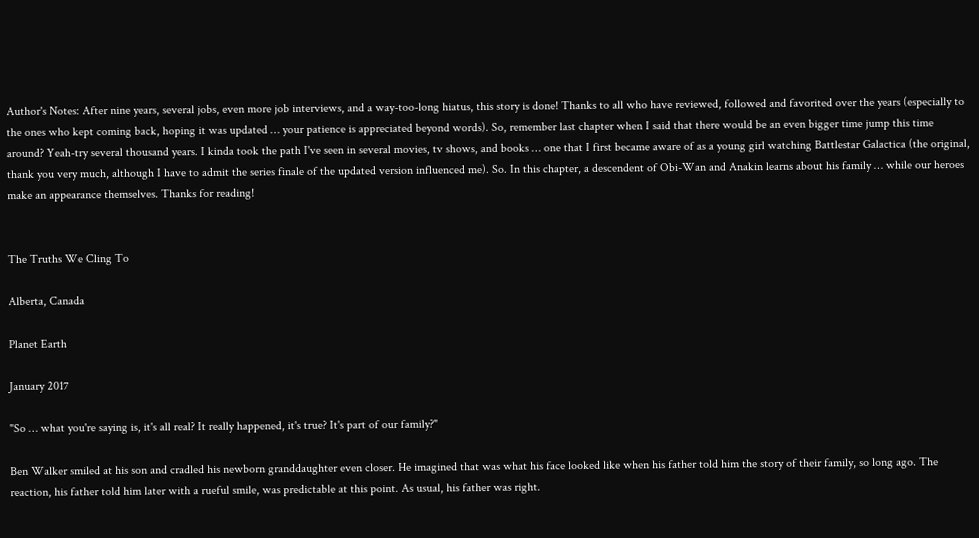Author's Notes: After nine years, several jobs, even more job interviews, and a way-too-long hiatus, this story is done! Thanks to all who have reviewed, followed and favorited over the years (especially to the ones who kept coming back, hoping it was updated … your patience is appreciated beyond words). So, remember last chapter when I said that there would be an even bigger time jump this time around? Yeah-try several thousand years. I kinda took the path I've seen in several movies, tv shows, and books … one that I first became aware of as a young girl watching Battlestar Galactica (the original, thank you very much, although I have to admit the series finale of the updated version influenced me). So. In this chapter, a descendent of Obi-Wan and Anakin learns about his family … while our heroes make an appearance themselves. Thanks for reading!


The Truths We Cling To

Alberta, Canada

Planet Earth

January 2017

"So … what you're saying is, it's all real? It really happened, it's true? It's part of our family?"

Ben Walker smiled at his son and cradled his newborn granddaughter even closer. He imagined that was what his face looked like when his father told him the story of their family, so long ago. The reaction, his father told him later with a rueful smile, was predictable at this point. As usual, his father was right.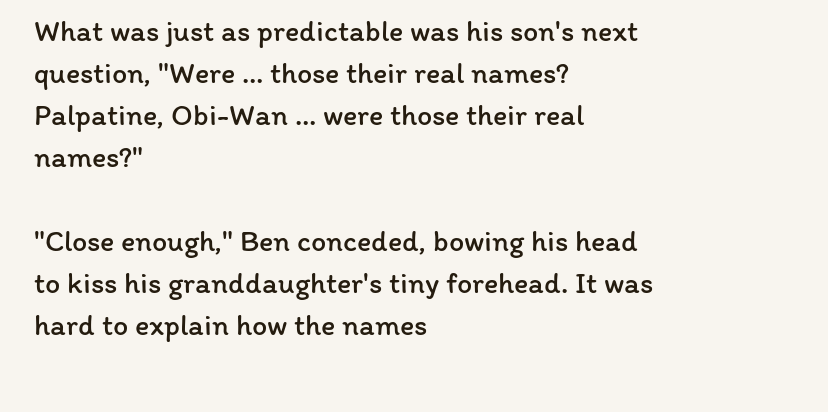What was just as predictable was his son's next question, "Were … those their real names? Palpatine, Obi-Wan … were those their real names?"

"Close enough," Ben conceded, bowing his head to kiss his granddaughter's tiny forehead. It was hard to explain how the names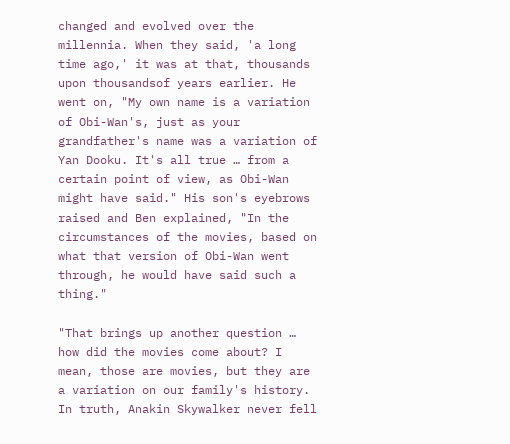changed and evolved over the millennia. When they said, 'a long time ago,' it was at that, thousands upon thousandsof years earlier. He went on, "My own name is a variation of Obi-Wan's, just as your grandfather's name was a variation of Yan Dooku. It's all true … from a certain point of view, as Obi-Wan might have said." His son's eyebrows raised and Ben explained, "In the circumstances of the movies, based on what that version of Obi-Wan went through, he would have said such a thing."

"That brings up another question … how did the movies come about? I mean, those are movies, but they are a variation on our family's history. In truth, Anakin Skywalker never fell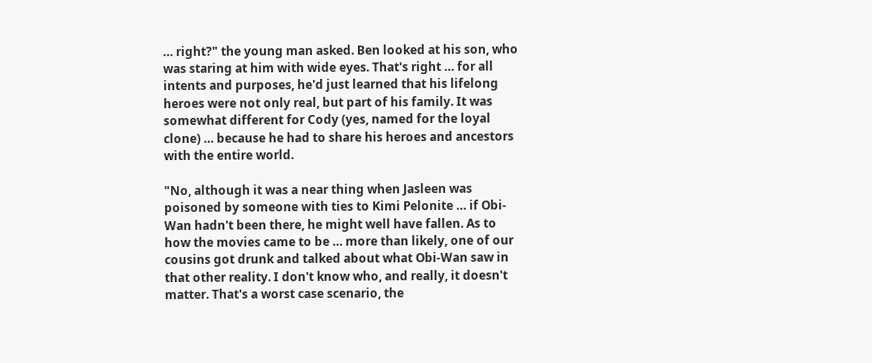… right?" the young man asked. Ben looked at his son, who was staring at him with wide eyes. That's right … for all intents and purposes, he'd just learned that his lifelong heroes were not only real, but part of his family. It was somewhat different for Cody (yes, named for the loyal clone) … because he had to share his heroes and ancestors with the entire world.

"No, although it was a near thing when Jasleen was poisoned by someone with ties to Kimi Pelonite … if Obi-Wan hadn't been there, he might well have fallen. As to how the movies came to be … more than likely, one of our cousins got drunk and talked about what Obi-Wan saw in that other reality. I don't know who, and really, it doesn't matter. That's a worst case scenario, the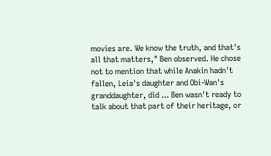movies are. We know the truth, and that's all that matters," Ben observed. He chose not to mention that while Anakin hadn't fallen, Leia's daughter and Obi-Wan's granddaughter, did … Ben wasn't ready to talk about that part of their heritage, or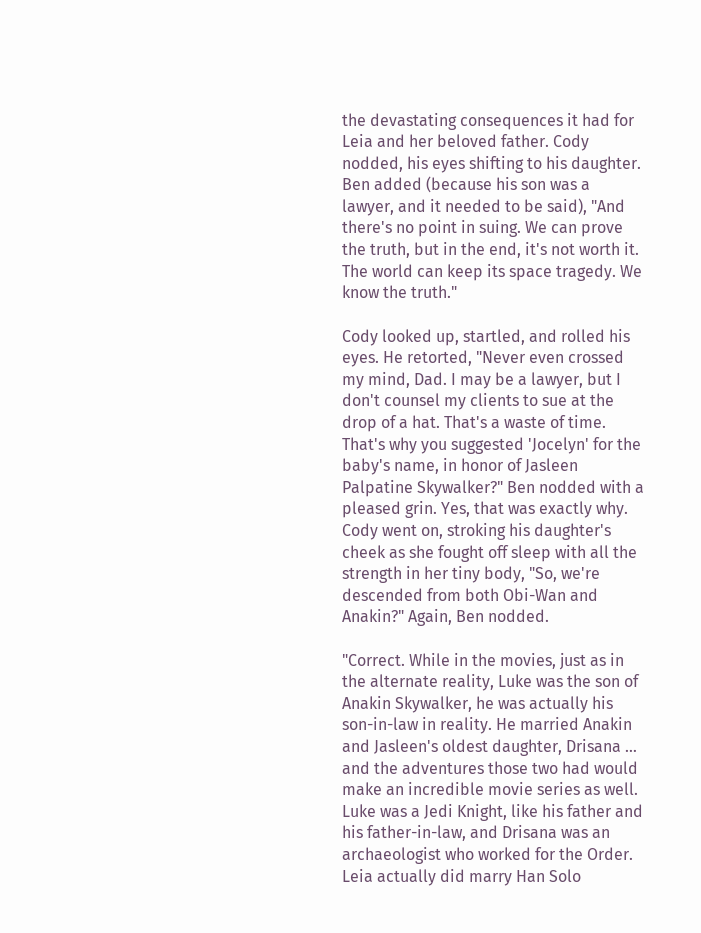the devastating consequences it had for Leia and her beloved father. Cody nodded, his eyes shifting to his daughter. Ben added (because his son was a lawyer, and it needed to be said), "And there's no point in suing. We can prove the truth, but in the end, it's not worth it. The world can keep its space tragedy. We know the truth."

Cody looked up, startled, and rolled his eyes. He retorted, "Never even crossed my mind, Dad. I may be a lawyer, but I don't counsel my clients to sue at the drop of a hat. That's a waste of time. That's why you suggested 'Jocelyn' for the baby's name, in honor of Jasleen Palpatine Skywalker?" Ben nodded with a pleased grin. Yes, that was exactly why. Cody went on, stroking his daughter's cheek as she fought off sleep with all the strength in her tiny body, "So, we're descended from both Obi-Wan and Anakin?" Again, Ben nodded.

"Correct. While in the movies, just as in the alternate reality, Luke was the son of Anakin Skywalker, he was actually his son-in-law in reality. He married Anakin and Jasleen's oldest daughter, Drisana … and the adventures those two had would make an incredible movie series as well. Luke was a Jedi Knight, like his father and his father-in-law, and Drisana was an archaeologist who worked for the Order. Leia actually did marry Han Solo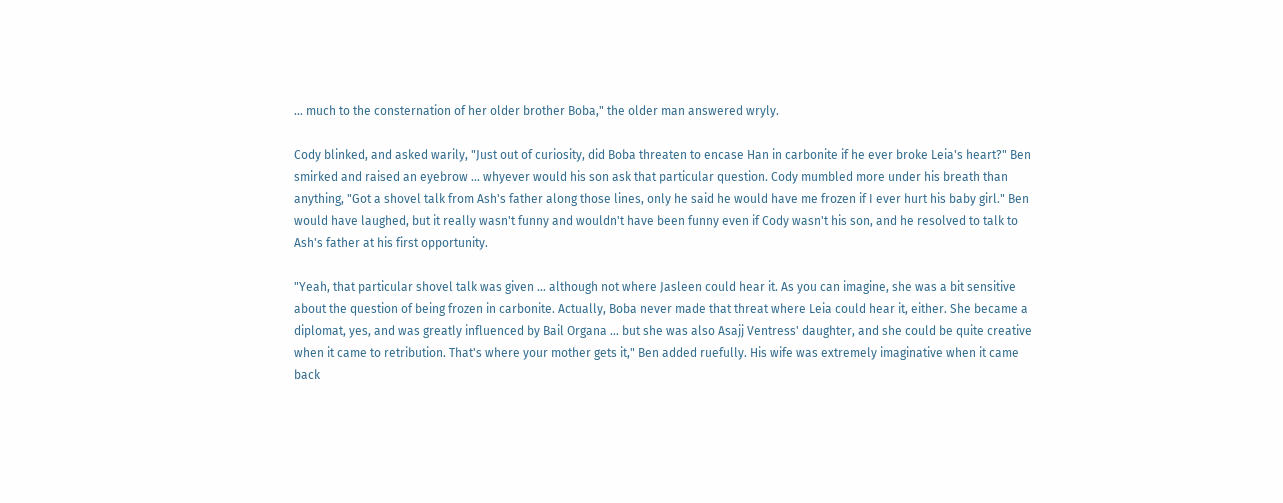… much to the consternation of her older brother Boba," the older man answered wryly.

Cody blinked, and asked warily, "Just out of curiosity, did Boba threaten to encase Han in carbonite if he ever broke Leia's heart?" Ben smirked and raised an eyebrow … whyever would his son ask that particular question. Cody mumbled more under his breath than anything, "Got a shovel talk from Ash's father along those lines, only he said he would have me frozen if I ever hurt his baby girl." Ben would have laughed, but it really wasn't funny and wouldn't have been funny even if Cody wasn't his son, and he resolved to talk to Ash's father at his first opportunity.

"Yeah, that particular shovel talk was given … although not where Jasleen could hear it. As you can imagine, she was a bit sensitive about the question of being frozen in carbonite. Actually, Boba never made that threat where Leia could hear it, either. She became a diplomat, yes, and was greatly influenced by Bail Organa … but she was also Asajj Ventress' daughter, and she could be quite creative when it came to retribution. That's where your mother gets it," Ben added ruefully. His wife was extremely imaginative when it came back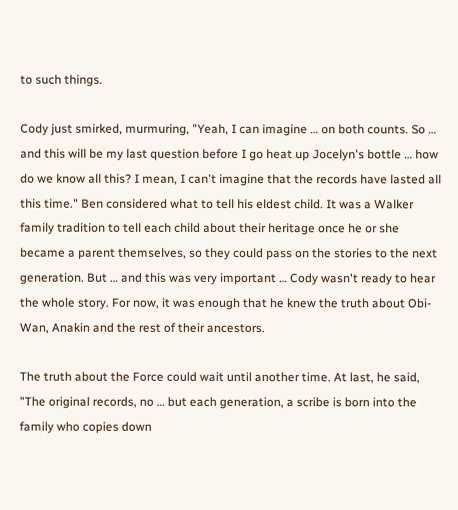to such things.

Cody just smirked, murmuring, "Yeah, I can imagine … on both counts. So … and this will be my last question before I go heat up Jocelyn's bottle … how do we know all this? I mean, I can't imagine that the records have lasted all this time." Ben considered what to tell his eldest child. It was a Walker family tradition to tell each child about their heritage once he or she became a parent themselves, so they could pass on the stories to the next generation. But … and this was very important … Cody wasn't ready to hear the whole story. For now, it was enough that he knew the truth about Obi-Wan, Anakin and the rest of their ancestors.

The truth about the Force could wait until another time. At last, he said, "The original records, no … but each generation, a scribe is born into the family who copies down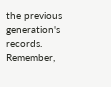the previous generation's records. Remember,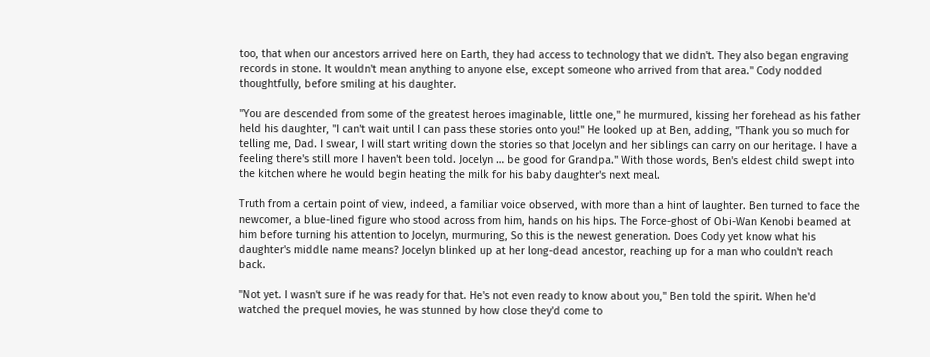too, that when our ancestors arrived here on Earth, they had access to technology that we didn't. They also began engraving records in stone. It wouldn't mean anything to anyone else, except someone who arrived from that area." Cody nodded thoughtfully, before smiling at his daughter.

"You are descended from some of the greatest heroes imaginable, little one," he murmured, kissing her forehead as his father held his daughter, "I can't wait until I can pass these stories onto you!" He looked up at Ben, adding, "Thank you so much for telling me, Dad. I swear, I will start writing down the stories so that Jocelyn and her siblings can carry on our heritage. I have a feeling there's still more I haven't been told. Jocelyn … be good for Grandpa." With those words, Ben's eldest child swept into the kitchen where he would begin heating the milk for his baby daughter's next meal.

Truth from a certain point of view, indeed, a familiar voice observed, with more than a hint of laughter. Ben turned to face the newcomer, a blue-lined figure who stood across from him, hands on his hips. The Force-ghost of Obi-Wan Kenobi beamed at him before turning his attention to Jocelyn, murmuring, So this is the newest generation. Does Cody yet know what his daughter's middle name means? Jocelyn blinked up at her long-dead ancestor, reaching up for a man who couldn't reach back.

"Not yet. I wasn't sure if he was ready for that. He's not even ready to know about you," Ben told the spirit. When he'd watched the prequel movies, he was stunned by how close they'd come to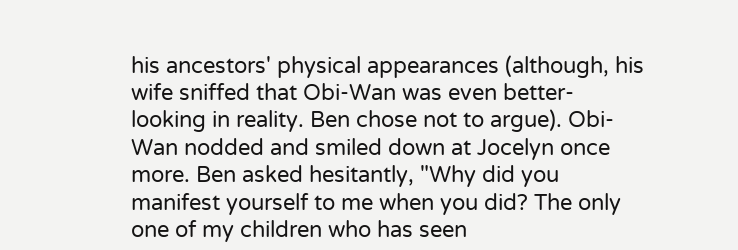his ancestors' physical appearances (although, his wife sniffed that Obi-Wan was even better-looking in reality. Ben chose not to argue). Obi-Wan nodded and smiled down at Jocelyn once more. Ben asked hesitantly, "Why did you manifest yourself to me when you did? The only one of my children who has seen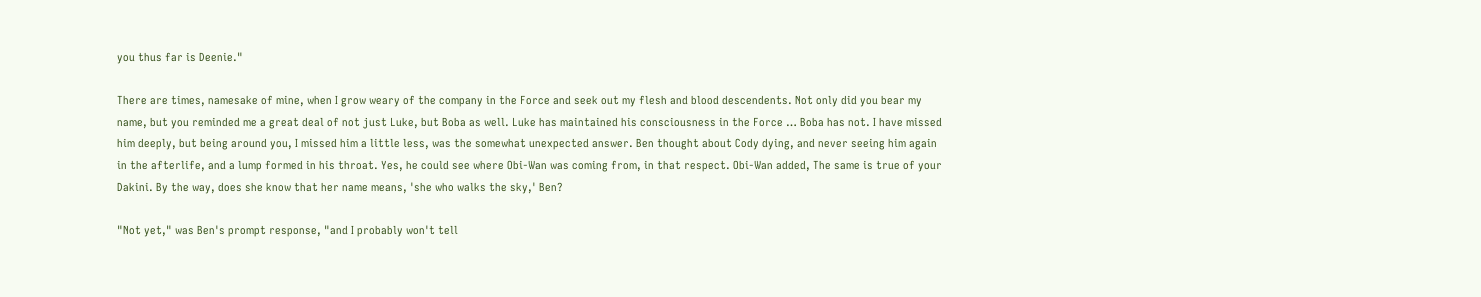you thus far is Deenie."

There are times, namesake of mine, when I grow weary of the company in the Force and seek out my flesh and blood descendents. Not only did you bear my name, but you reminded me a great deal of not just Luke, but Boba as well. Luke has maintained his consciousness in the Force … Boba has not. I have missed him deeply, but being around you, I missed him a little less, was the somewhat unexpected answer. Ben thought about Cody dying, and never seeing him again in the afterlife, and a lump formed in his throat. Yes, he could see where Obi-Wan was coming from, in that respect. Obi-Wan added, The same is true of your Dakini. By the way, does she know that her name means, 'she who walks the sky,' Ben?

"Not yet," was Ben's prompt response, "and I probably won't tell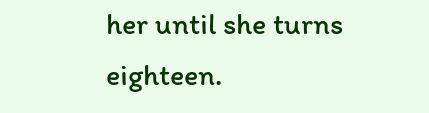her until she turns eighteen.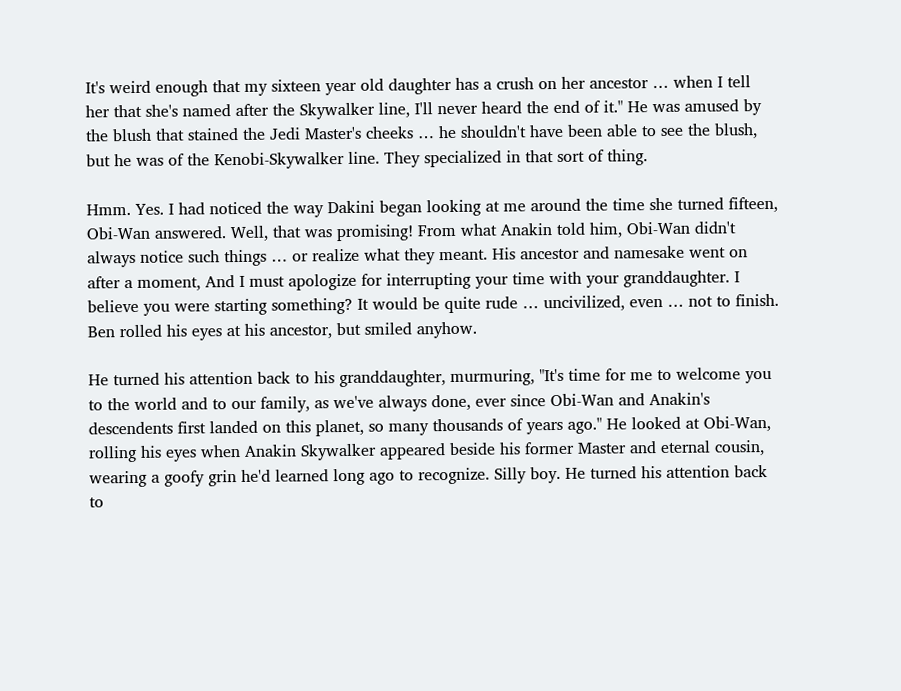It's weird enough that my sixteen year old daughter has a crush on her ancestor … when I tell her that she's named after the Skywalker line, I'll never heard the end of it." He was amused by the blush that stained the Jedi Master's cheeks … he shouldn't have been able to see the blush, but he was of the Kenobi-Skywalker line. They specialized in that sort of thing.

Hmm. Yes. I had noticed the way Dakini began looking at me around the time she turned fifteen, Obi-Wan answered. Well, that was promising! From what Anakin told him, Obi-Wan didn't always notice such things … or realize what they meant. His ancestor and namesake went on after a moment, And I must apologize for interrupting your time with your granddaughter. I believe you were starting something? It would be quite rude … uncivilized, even … not to finish. Ben rolled his eyes at his ancestor, but smiled anyhow.

He turned his attention back to his granddaughter, murmuring, "It's time for me to welcome you to the world and to our family, as we've always done, ever since Obi-Wan and Anakin's descendents first landed on this planet, so many thousands of years ago." He looked at Obi-Wan, rolling his eyes when Anakin Skywalker appeared beside his former Master and eternal cousin, wearing a goofy grin he'd learned long ago to recognize. Silly boy. He turned his attention back to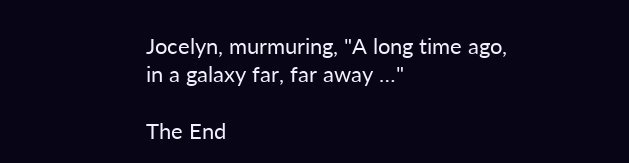Jocelyn, murmuring, "A long time ago, in a galaxy far, far away …"

The End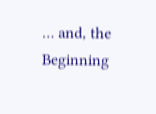… and, the Beginning